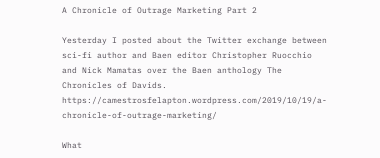A Chronicle of Outrage Marketing Part 2

Yesterday I posted about the Twitter exchange between sci-fi author and Baen editor Christopher Ruocchio and Nick Mamatas over the Baen anthology The Chronicles of Davids. https://camestrosfelapton.wordpress.com/2019/10/19/a-chronicle-of-outrage-marketing/

What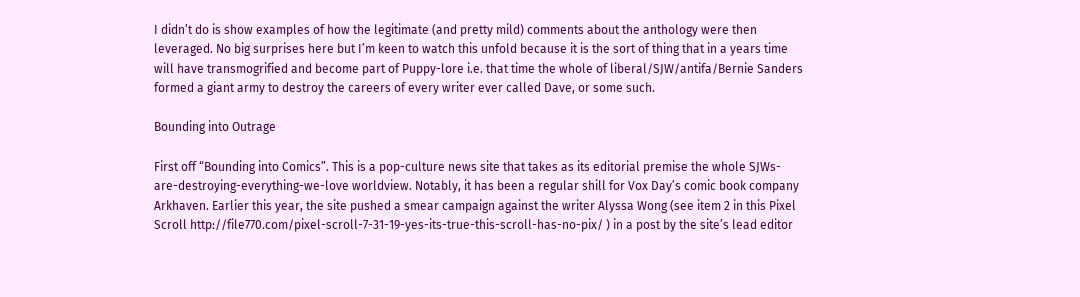I didn’t do is show examples of how the legitimate (and pretty mild) comments about the anthology were then leveraged. No big surprises here but I’m keen to watch this unfold because it is the sort of thing that in a years time will have transmogrified and become part of Puppy-lore i.e. that time the whole of liberal/SJW/antifa/Bernie Sanders formed a giant army to destroy the careers of every writer ever called Dave, or some such.

Bounding into Outrage

First off “Bounding into Comics”. This is a pop-culture news site that takes as its editorial premise the whole SJWs-are-destroying-everything-we-love worldview. Notably, it has been a regular shill for Vox Day’s comic book company Arkhaven. Earlier this year, the site pushed a smear campaign against the writer Alyssa Wong (see item 2 in this Pixel Scroll http://file770.com/pixel-scroll-7-31-19-yes-its-true-this-scroll-has-no-pix/ ) in a post by the site’s lead editor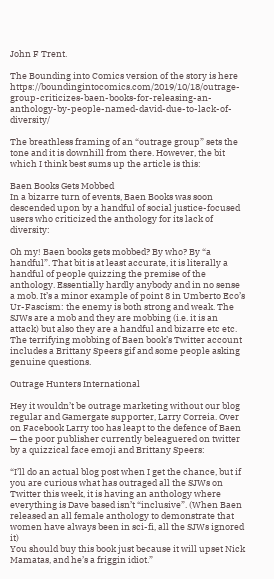John F Trent.

The Bounding into Comics version of the story is here https://boundingintocomics.com/2019/10/18/outrage-group-criticizes-baen-books-for-releasing-an-anthology-by-people-named-david-due-to-lack-of-diversity/

The breathless framing of an “outrage group” sets the tone and it is downhill from there. However, the bit which I think best sums up the article is this:

Baen Books Gets Mobbed
In a bizarre turn of events, Baen Books was soon descended upon by a handful of social justice-focused users who criticized the anthology for its lack of diversity:

Oh my! Baen books gets mobbed? By who? By “a handful”. That bit is at least accurate, it is literally a handful of people quizzing the premise of the anthology. Essentially hardly anybody and in no sense a mob. It’s a minor example of point 8 in Umberto Eco’s Ur-Fascism: the enemy is both strong and weak. The SJWs are a mob and they are mobbing (i.e. it is an attack) but also they are a handful and bizarre etc etc. The terrifying mobbing of Baen book’s Twitter account includes a Brittany Speers gif and some people asking genuine questions.

Outrage Hunters International

Hey it wouldn’t be outrage marketing without our blog regular and Gamergate supporter, Larry Correia. Over on Facebook Larry too has leapt to the defence of Baen — the poor publisher currently beleaguered on twitter by a quizzical face emoji and Brittany Speers:

“I’ll do an actual blog post when I get the chance, but if you are curious what has outraged all the SJWs on Twitter this week, it is having an anthology where everything is Dave based isn’t “inclusive”. (When Baen released an all female anthology to demonstrate that women have always been in sci-fi, all the SJWs ignored it)
You should buy this book just because it will upset Nick Mamatas, and he’s a friggin idiot.”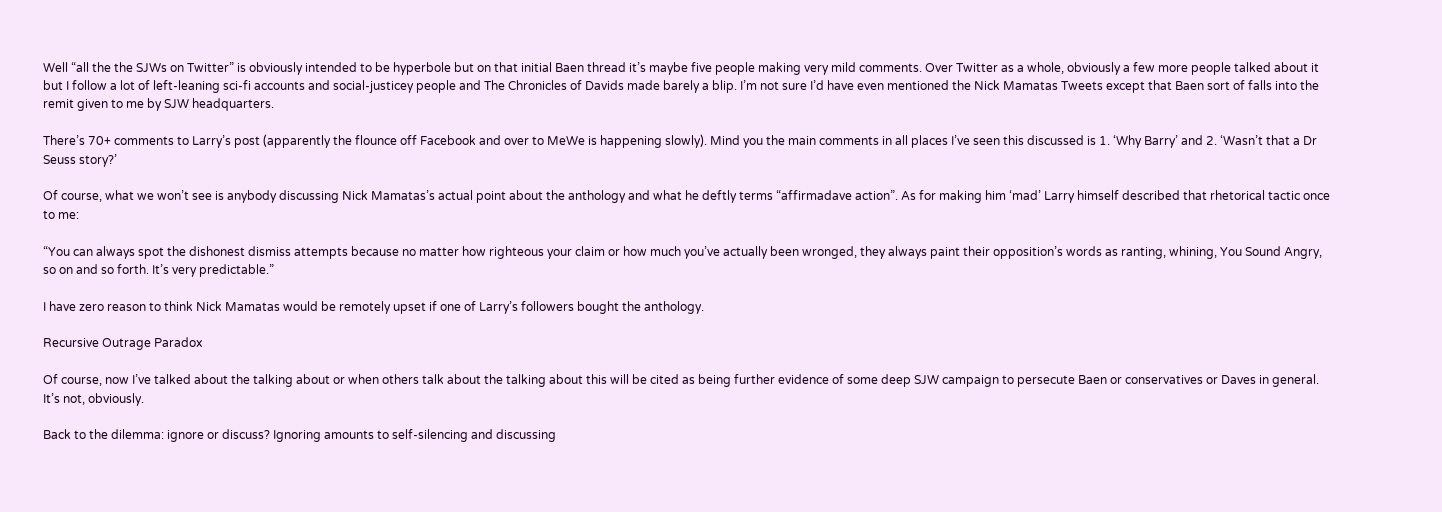Well “all the the SJWs on Twitter” is obviously intended to be hyperbole but on that initial Baen thread it’s maybe five people making very mild comments. Over Twitter as a whole, obviously a few more people talked about it but I follow a lot of left-leaning sci-fi accounts and social-justicey people and The Chronicles of Davids made barely a blip. I’m not sure I’d have even mentioned the Nick Mamatas Tweets except that Baen sort of falls into the remit given to me by SJW headquarters.

There’s 70+ comments to Larry’s post (apparently the flounce off Facebook and over to MeWe is happening slowly). Mind you the main comments in all places I’ve seen this discussed is 1. ‘Why Barry’ and 2. ‘Wasn’t that a Dr Seuss story?’

Of course, what we won’t see is anybody discussing Nick Mamatas’s actual point about the anthology and what he deftly terms “affirmadave action”. As for making him ‘mad’ Larry himself described that rhetorical tactic once to me:

“You can always spot the dishonest dismiss attempts because no matter how righteous your claim or how much you’ve actually been wronged, they always paint their opposition’s words as ranting, whining, You Sound Angry, so on and so forth. It’s very predictable.”

I have zero reason to think Nick Mamatas would be remotely upset if one of Larry’s followers bought the anthology.

Recursive Outrage Paradox

Of course, now I’ve talked about the talking about or when others talk about the talking about this will be cited as being further evidence of some deep SJW campaign to persecute Baen or conservatives or Daves in general. It’s not, obviously.

Back to the dilemma: ignore or discuss? Ignoring amounts to self-silencing and discussing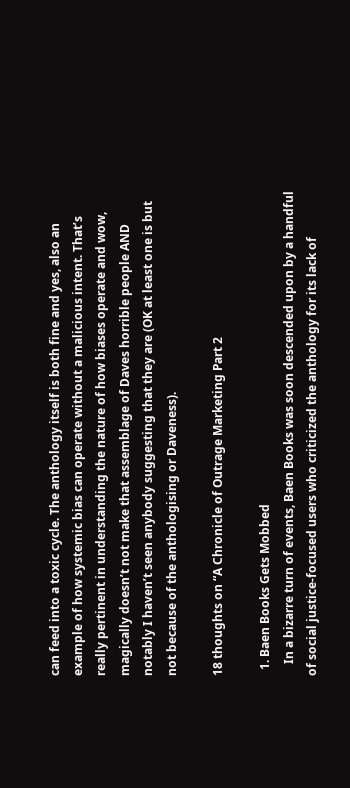can feed into a toxic cycle. The anthology itself is both fine and yes, also an example of how systemic bias can operate without a malicious intent. That’s really pertinent in understanding the nature of how biases operate and wow, magically doesn’t not make that assemblage of Daves horrible people AND notably I haven’t seen anybody suggesting that they are (OK at least one is but not because of the anthologising or Daveness).

18 thoughts on “A Chronicle of Outrage Marketing Part 2

  1. Baen Books Gets Mobbed
    In a bizarre turn of events, Baen Books was soon descended upon by a handful of social justice-focused users who criticized the anthology for its lack of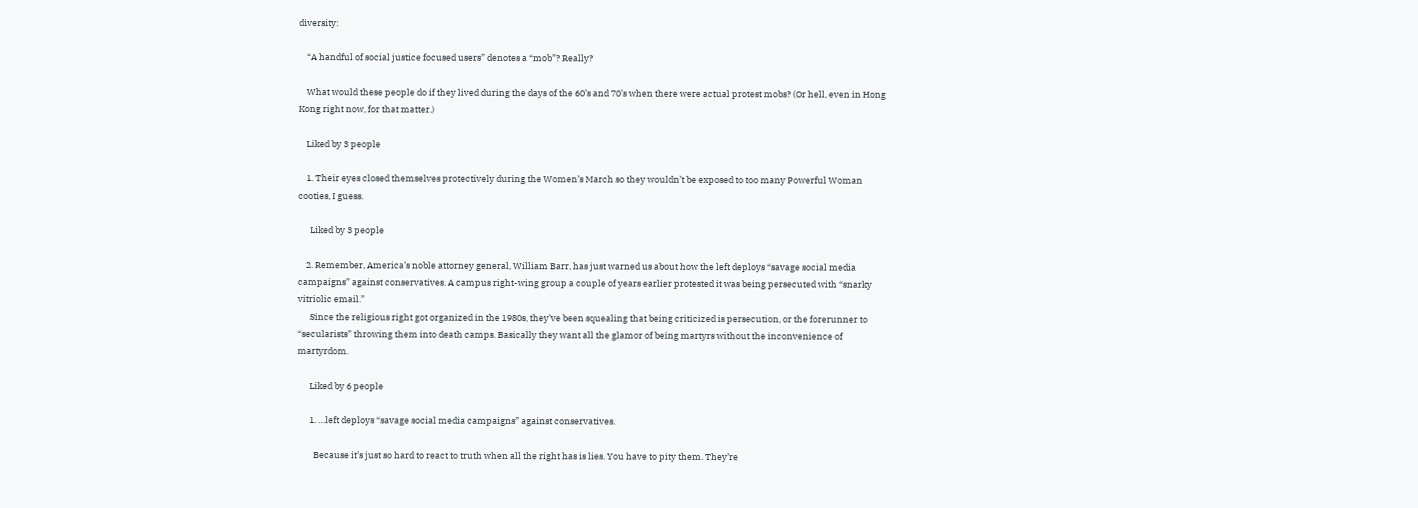diversity:

    “A handful of social justice focused users” denotes a “mob”? Really?

    What would these people do if they lived during the days of the 60’s and 70’s when there were actual protest mobs? (Or hell, even in Hong Kong right now, for that matter.)

    Liked by 3 people

    1. Their eyes closed themselves protectively during the Women’s March so they wouldn’t be exposed to too many Powerful Woman cooties, I guess.

      Liked by 3 people

    2. Remember, America’s noble attorney general, William Barr, has just warned us about how the left deploys “savage social media campaigns” against conservatives. A campus right-wing group a couple of years earlier protested it was being persecuted with “snarky vitriolic email.”
      Since the religious right got organized in the 1980s, they’ve been squealing that being criticized is persecution, or the forerunner to “secularists” throwing them into death camps. Basically they want all the glamor of being martyrs without the inconvenience of martyrdom.

      Liked by 6 people

      1. …left deploys “savage social media campaigns” against conservatives.

        Because it’s just so hard to react to truth when all the right has is lies. You have to pity them. They’re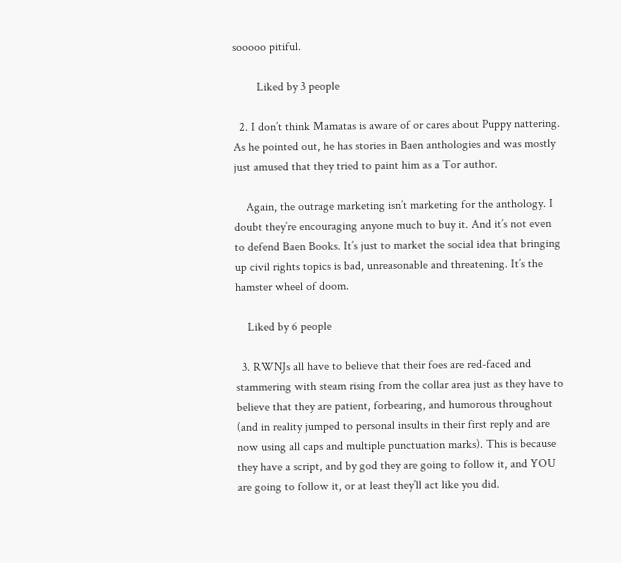sooooo pitiful.

        Liked by 3 people

  2. I don’t think Mamatas is aware of or cares about Puppy nattering. As he pointed out, he has stories in Baen anthologies and was mostly just amused that they tried to paint him as a Tor author.

    Again, the outrage marketing isn’t marketing for the anthology. I doubt they’re encouraging anyone much to buy it. And it’s not even to defend Baen Books. It’s just to market the social idea that bringing up civil rights topics is bad, unreasonable and threatening. It’s the hamster wheel of doom.

    Liked by 6 people

  3. RWNJs all have to believe that their foes are red-faced and stammering with steam rising from the collar area just as they have to believe that they are patient, forbearing, and humorous throughout (and in reality jumped to personal insults in their first reply and are now using all caps and multiple punctuation marks). This is because they have a script, and by god they are going to follow it, and YOU are going to follow it, or at least they’ll act like you did.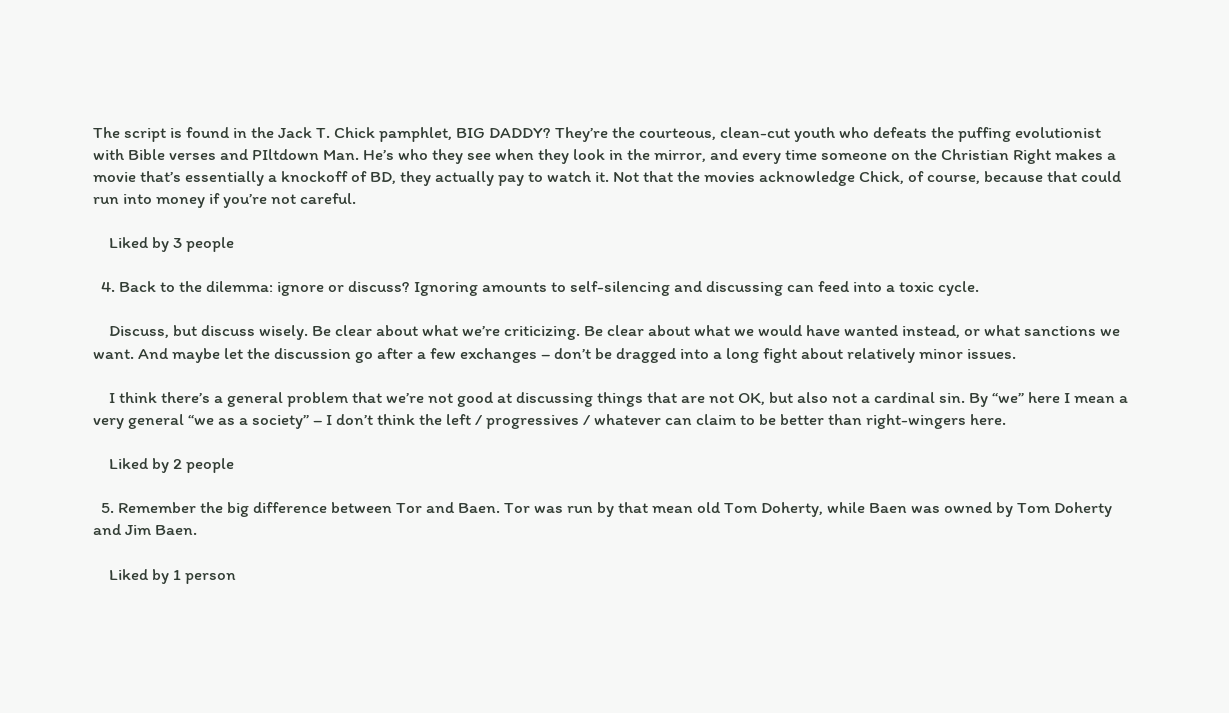The script is found in the Jack T. Chick pamphlet, BIG DADDY? They’re the courteous, clean-cut youth who defeats the puffing evolutionist with Bible verses and PIltdown Man. He’s who they see when they look in the mirror, and every time someone on the Christian Right makes a movie that’s essentially a knockoff of BD, they actually pay to watch it. Not that the movies acknowledge Chick, of course, because that could run into money if you’re not careful.

    Liked by 3 people

  4. Back to the dilemma: ignore or discuss? Ignoring amounts to self-silencing and discussing can feed into a toxic cycle.

    Discuss, but discuss wisely. Be clear about what we’re criticizing. Be clear about what we would have wanted instead, or what sanctions we want. And maybe let the discussion go after a few exchanges – don’t be dragged into a long fight about relatively minor issues.

    I think there’s a general problem that we’re not good at discussing things that are not OK, but also not a cardinal sin. By “we” here I mean a very general “we as a society” – I don’t think the left / progressives / whatever can claim to be better than right-wingers here.

    Liked by 2 people

  5. Remember the big difference between Tor and Baen. Tor was run by that mean old Tom Doherty, while Baen was owned by Tom Doherty and Jim Baen.

    Liked by 1 person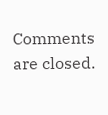Comments are closed.